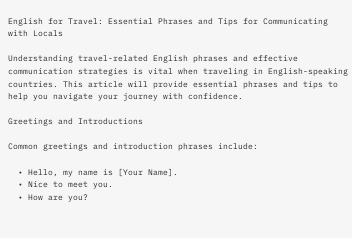English for Travel: Essential Phrases and Tips for Communicating with Locals

Understanding travel-related English phrases and effective communication strategies is vital when traveling in English-speaking countries. This article will provide essential phrases and tips to help you navigate your journey with confidence.

Greetings and Introductions

Common greetings and introduction phrases include:

  • Hello, my name is [Your Name].
  • Nice to meet you.
  • How are you?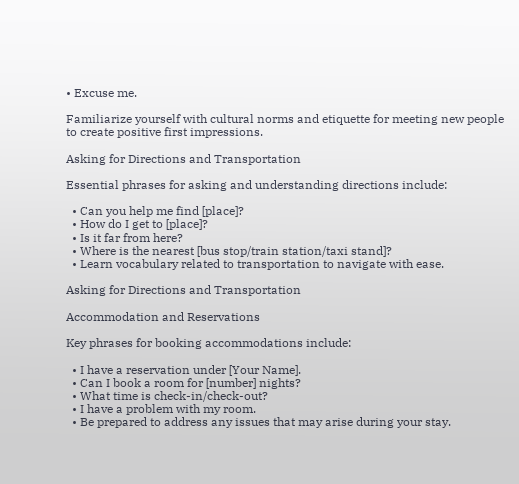• Excuse me.

Familiarize yourself with cultural norms and etiquette for meeting new people to create positive first impressions.

Asking for Directions and Transportation

Essential phrases for asking and understanding directions include:

  • Can you help me find [place]?
  • How do I get to [place]?
  • Is it far from here?
  • Where is the nearest [bus stop/train station/taxi stand]?
  • Learn vocabulary related to transportation to navigate with ease.

Asking for Directions and Transportation

Accommodation and Reservations

Key phrases for booking accommodations include:

  • I have a reservation under [Your Name].
  • Can I book a room for [number] nights?
  • What time is check-in/check-out?
  • I have a problem with my room.
  • Be prepared to address any issues that may arise during your stay.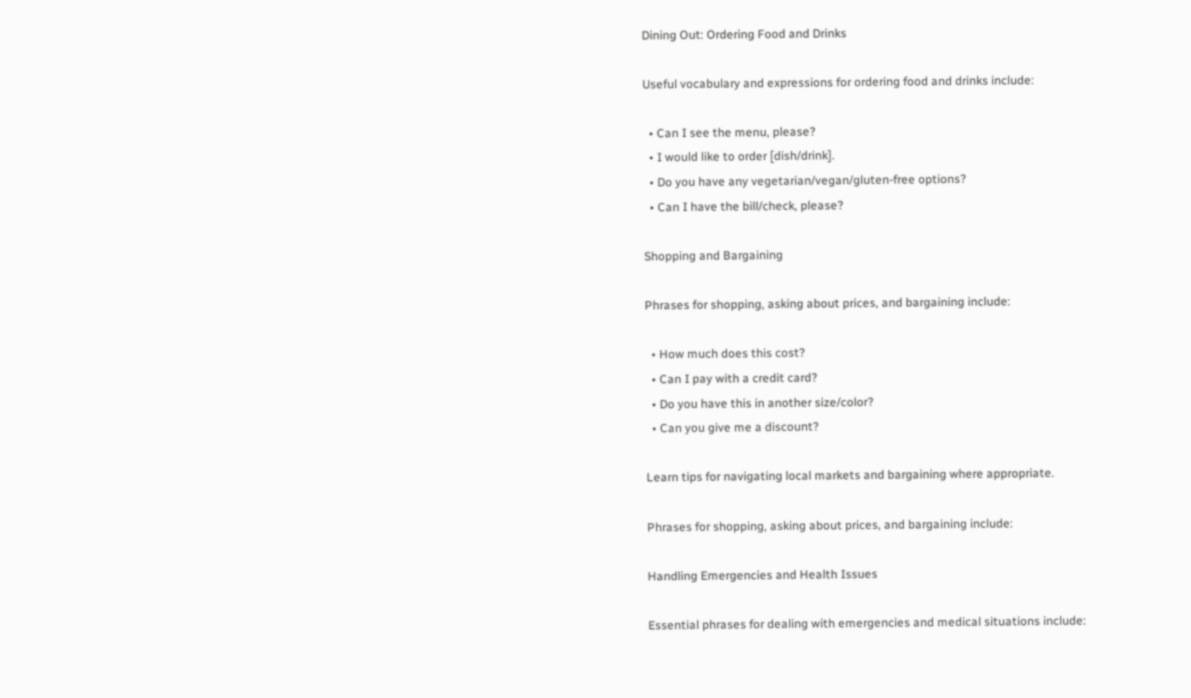Dining Out: Ordering Food and Drinks

Useful vocabulary and expressions for ordering food and drinks include:

  • Can I see the menu, please?
  • I would like to order [dish/drink].
  • Do you have any vegetarian/vegan/gluten-free options?
  • Can I have the bill/check, please?

Shopping and Bargaining

Phrases for shopping, asking about prices, and bargaining include:

  • How much does this cost?
  • Can I pay with a credit card?
  • Do you have this in another size/color?
  • Can you give me a discount?

Learn tips for navigating local markets and bargaining where appropriate.

Phrases for shopping, asking about prices, and bargaining include:

Handling Emergencies and Health Issues

Essential phrases for dealing with emergencies and medical situations include: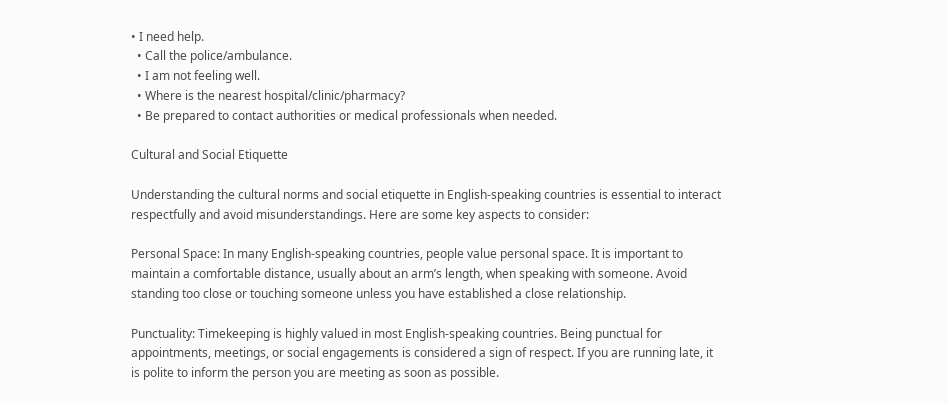• I need help.
  • Call the police/ambulance.
  • I am not feeling well.
  • Where is the nearest hospital/clinic/pharmacy?
  • Be prepared to contact authorities or medical professionals when needed.

Cultural and Social Etiquette

Understanding the cultural norms and social etiquette in English-speaking countries is essential to interact respectfully and avoid misunderstandings. Here are some key aspects to consider:

Personal Space: In many English-speaking countries, people value personal space. It is important to maintain a comfortable distance, usually about an arm’s length, when speaking with someone. Avoid standing too close or touching someone unless you have established a close relationship.

Punctuality: Timekeeping is highly valued in most English-speaking countries. Being punctual for appointments, meetings, or social engagements is considered a sign of respect. If you are running late, it is polite to inform the person you are meeting as soon as possible.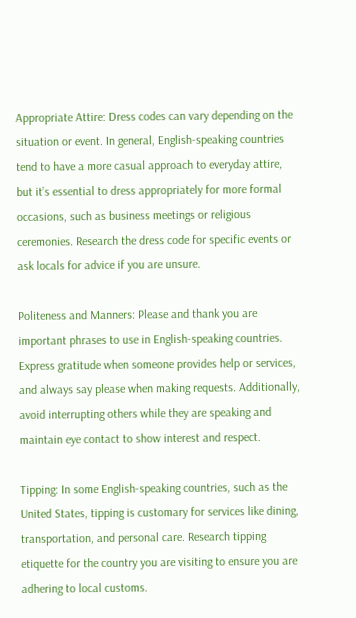Appropriate Attire: Dress codes can vary depending on the situation or event. In general, English-speaking countries tend to have a more casual approach to everyday attire, but it’s essential to dress appropriately for more formal occasions, such as business meetings or religious ceremonies. Research the dress code for specific events or ask locals for advice if you are unsure.

Politeness and Manners: Please and thank you are important phrases to use in English-speaking countries. Express gratitude when someone provides help or services, and always say please when making requests. Additionally, avoid interrupting others while they are speaking and maintain eye contact to show interest and respect.

Tipping: In some English-speaking countries, such as the United States, tipping is customary for services like dining, transportation, and personal care. Research tipping etiquette for the country you are visiting to ensure you are adhering to local customs.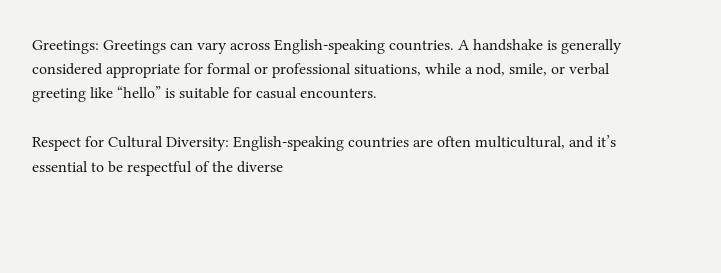Greetings: Greetings can vary across English-speaking countries. A handshake is generally considered appropriate for formal or professional situations, while a nod, smile, or verbal greeting like “hello” is suitable for casual encounters.

Respect for Cultural Diversity: English-speaking countries are often multicultural, and it’s essential to be respectful of the diverse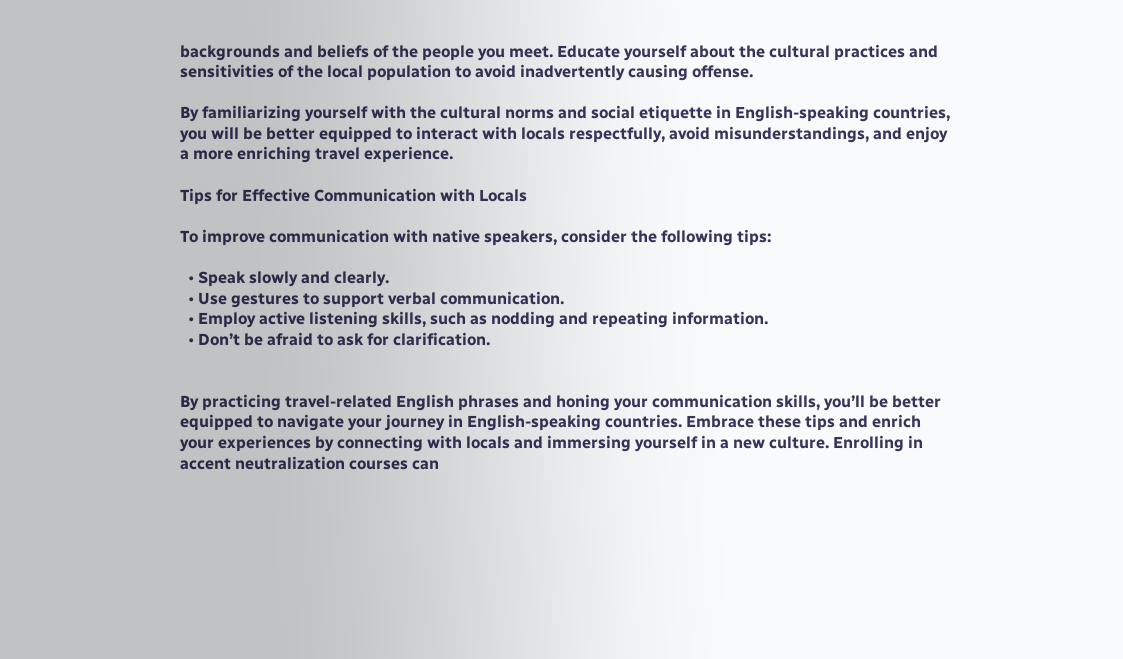backgrounds and beliefs of the people you meet. Educate yourself about the cultural practices and sensitivities of the local population to avoid inadvertently causing offense.

By familiarizing yourself with the cultural norms and social etiquette in English-speaking countries, you will be better equipped to interact with locals respectfully, avoid misunderstandings, and enjoy a more enriching travel experience.

Tips for Effective Communication with Locals

To improve communication with native speakers, consider the following tips:

  • Speak slowly and clearly.
  • Use gestures to support verbal communication.
  • Employ active listening skills, such as nodding and repeating information.
  • Don’t be afraid to ask for clarification.


By practicing travel-related English phrases and honing your communication skills, you’ll be better equipped to navigate your journey in English-speaking countries. Embrace these tips and enrich your experiences by connecting with locals and immersing yourself in a new culture. Enrolling in accent neutralization courses can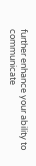further enhance your ability to communicate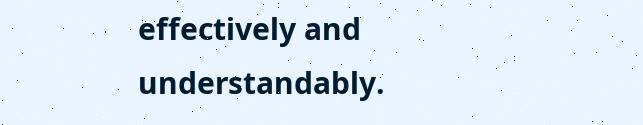effectively and understandably.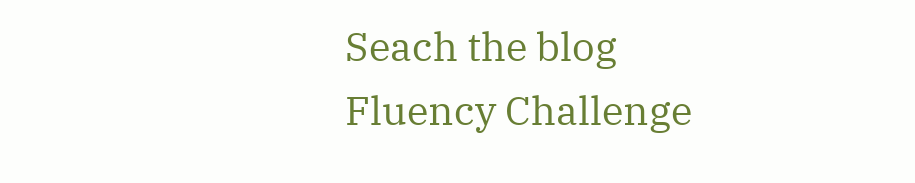Seach the blog
Fluency Challenge